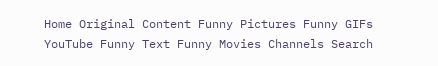Home Original Content Funny Pictures Funny GIFs YouTube Funny Text Funny Movies Channels Search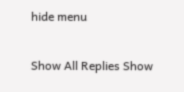hide menu

Show All Replies Show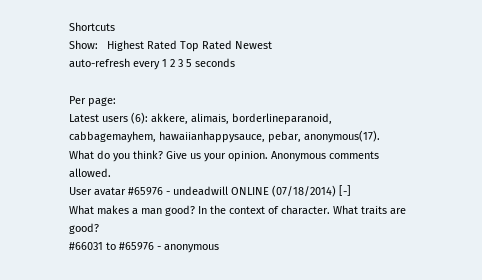Shortcuts
Show:   Highest Rated Top Rated Newest
auto-refresh every 1 2 3 5 seconds

Per page:
Latest users (6): akkere, alimais, borderlineparanoid, cabbagemayhem, hawaiianhappysauce, pebar, anonymous(17).
What do you think? Give us your opinion. Anonymous comments allowed.
User avatar #65976 - undeadwill ONLINE (07/18/2014) [-]
What makes a man good? In the context of character. What traits are good?
#66031 to #65976 - anonymous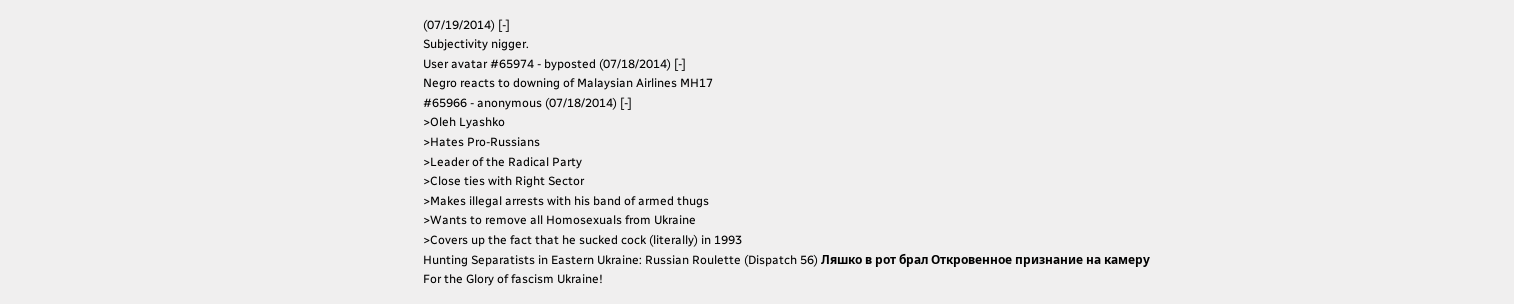(07/19/2014) [-]
Subjectivity nigger.
User avatar #65974 - byposted (07/18/2014) [-]
Negro reacts to downing of Malaysian Airlines MH17
#65966 - anonymous (07/18/2014) [-]
>Oleh Lyashko
>Hates Pro-Russians
>Leader of the Radical Party
>Close ties with Right Sector
>Makes illegal arrests with his band of armed thugs
>Wants to remove all Homosexuals from Ukraine
>Covers up the fact that he sucked cock (literally) in 1993
Hunting Separatists in Eastern Ukraine: Russian Roulette (Dispatch 56) Ляшко в рот брал Откровенное признание на камеру
For the Glory of fascism Ukraine!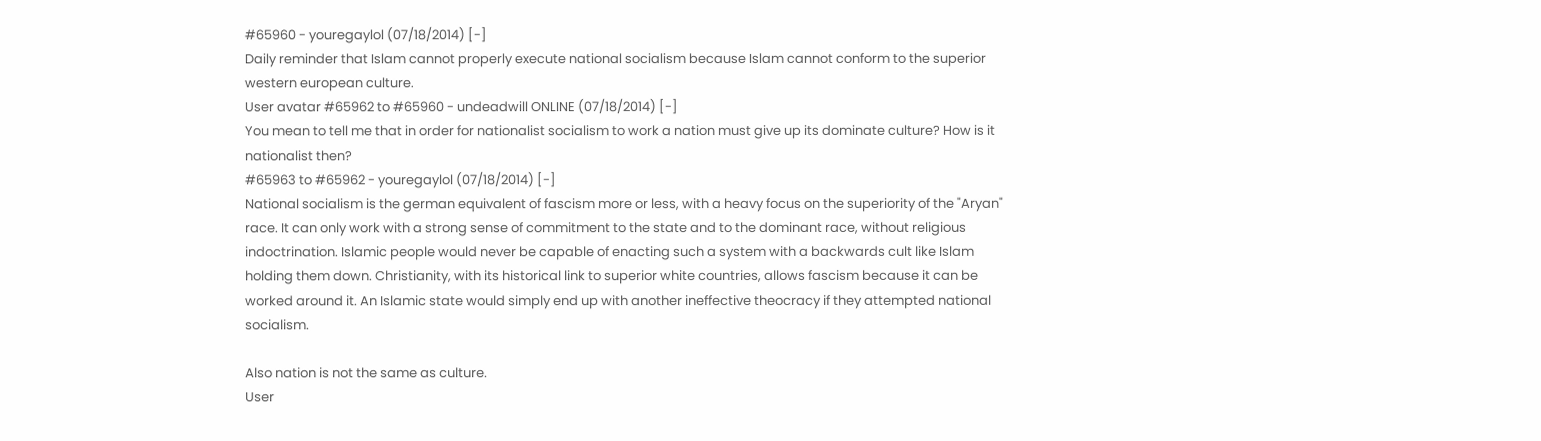#65960 - youregaylol (07/18/2014) [-]
Daily reminder that Islam cannot properly execute national socialism because Islam cannot conform to the superior western european culture.
User avatar #65962 to #65960 - undeadwill ONLINE (07/18/2014) [-]
You mean to tell me that in order for nationalist socialism to work a nation must give up its dominate culture? How is it nationalist then?
#65963 to #65962 - youregaylol (07/18/2014) [-]
National socialism is the german equivalent of fascism more or less, with a heavy focus on the superiority of the "Aryan" race. It can only work with a strong sense of commitment to the state and to the dominant race, without religious indoctrination. Islamic people would never be capable of enacting such a system with a backwards cult like Islam holding them down. Christianity, with its historical link to superior white countries, allows fascism because it can be worked around it. An Islamic state would simply end up with another ineffective theocracy if they attempted national socialism.

Also nation is not the same as culture.
User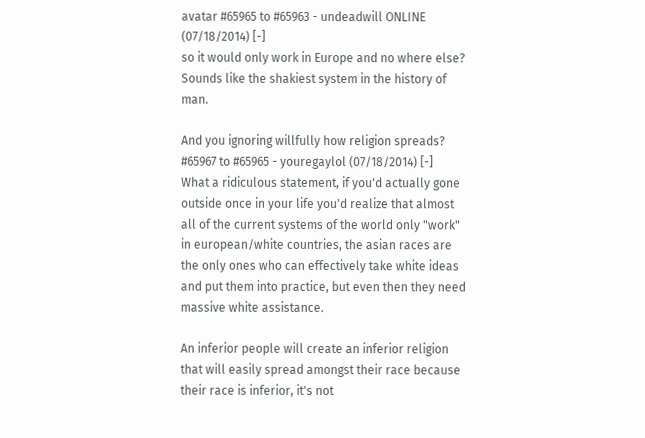avatar #65965 to #65963 - undeadwill ONLINE (07/18/2014) [-]
so it would only work in Europe and no where else? Sounds like the shakiest system in the history of man.

And you ignoring willfully how religion spreads?
#65967 to #65965 - youregaylol (07/18/2014) [-]
What a ridiculous statement, if you'd actually gone outside once in your life you'd realize that almost all of the current systems of the world only "work" in european/white countries, the asian races are the only ones who can effectively take white ideas and put them into practice, but even then they need massive white assistance.

An inferior people will create an inferior religion that will easily spread amongst their race because their race is inferior, it's not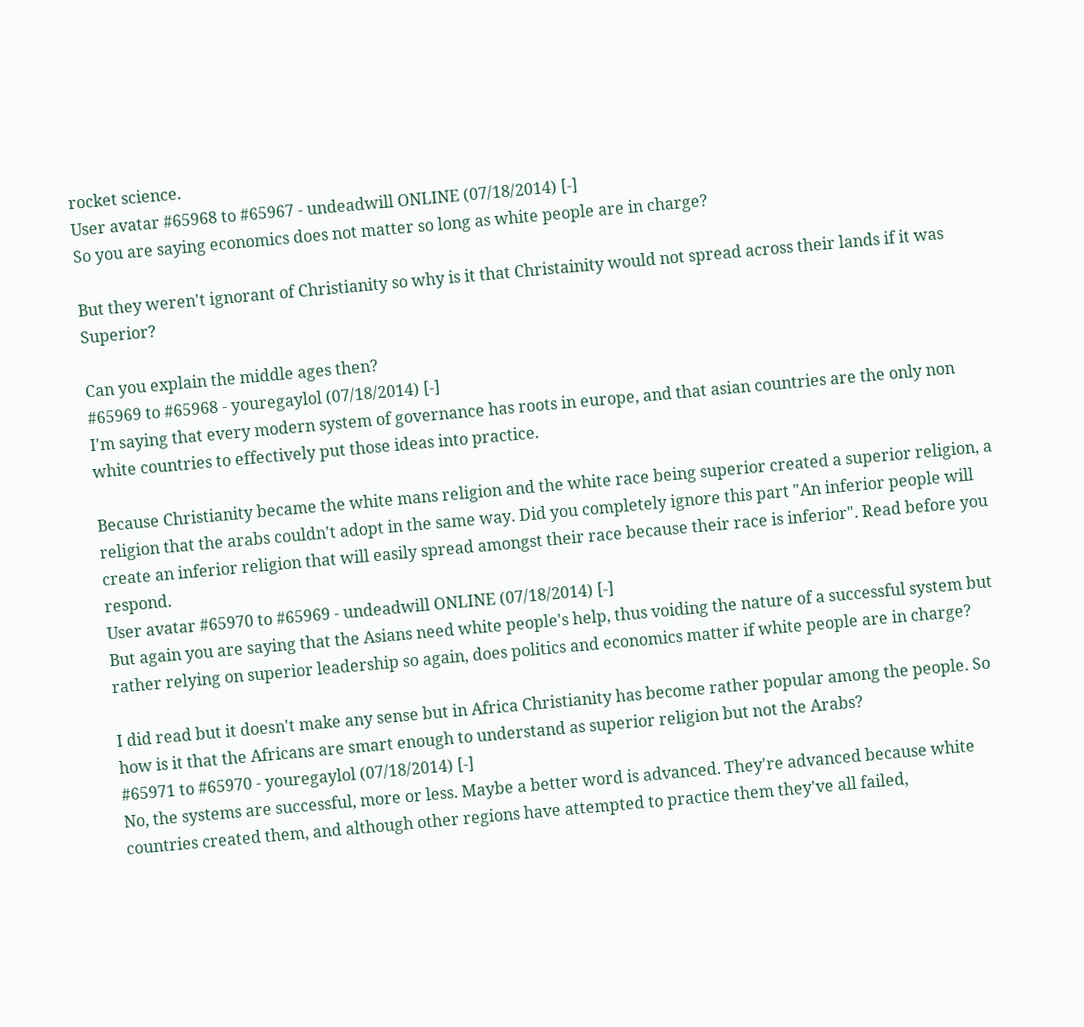rocket science.
User avatar #65968 to #65967 - undeadwill ONLINE (07/18/2014) [-]
So you are saying economics does not matter so long as white people are in charge?

But they weren't ignorant of Christianity so why is it that Christainity would not spread across their lands if it was Superior?

Can you explain the middle ages then?
#65969 to #65968 - youregaylol (07/18/2014) [-]
I'm saying that every modern system of governance has roots in europe, and that asian countries are the only non white countries to effectively put those ideas into practice.

Because Christianity became the white mans religion and the white race being superior created a superior religion, a religion that the arabs couldn't adopt in the same way. Did you completely ignore this part "An inferior people will create an inferior religion that will easily spread amongst their race because their race is inferior". Read before you respond.
User avatar #65970 to #65969 - undeadwill ONLINE (07/18/2014) [-]
But again you are saying that the Asians need white people's help, thus voiding the nature of a successful system but rather relying on superior leadership so again, does politics and economics matter if white people are in charge?

I did read but it doesn't make any sense but in Africa Christianity has become rather popular among the people. So how is it that the Africans are smart enough to understand as superior religion but not the Arabs?
#65971 to #65970 - youregaylol (07/18/2014) [-]
No, the systems are successful, more or less. Maybe a better word is advanced. They're advanced because white countries created them, and although other regions have attempted to practice them they've all failed,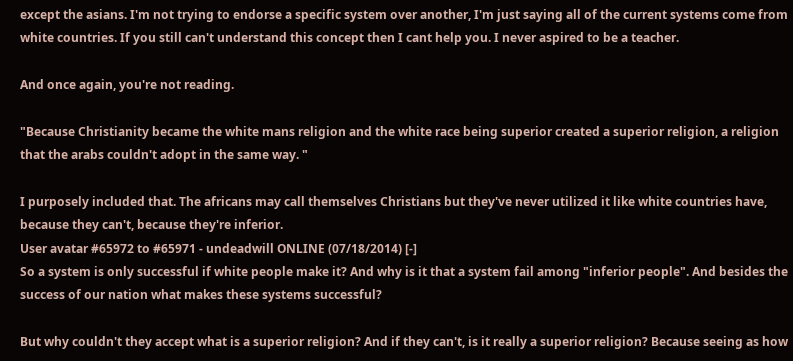except the asians. I'm not trying to endorse a specific system over another, I'm just saying all of the current systems come from white countries. If you still can't understand this concept then I cant help you. I never aspired to be a teacher.

And once again, you're not reading.

"Because Christianity became the white mans religion and the white race being superior created a superior religion, a religion that the arabs couldn't adopt in the same way. "

I purposely included that. The africans may call themselves Christians but they've never utilized it like white countries have, because they can't, because they're inferior.
User avatar #65972 to #65971 - undeadwill ONLINE (07/18/2014) [-]
So a system is only successful if white people make it? And why is it that a system fail among "inferior people". And besides the success of our nation what makes these systems successful?

But why couldn't they accept what is a superior religion? And if they can't, is it really a superior religion? Because seeing as how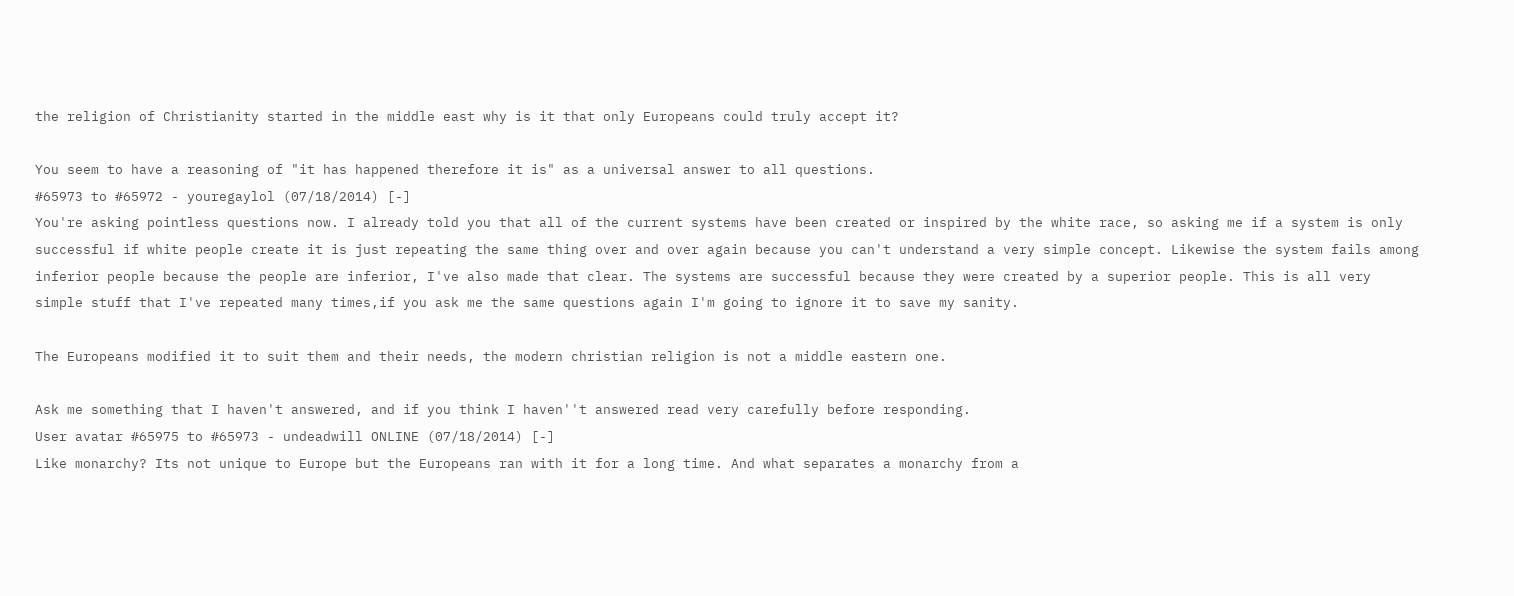the religion of Christianity started in the middle east why is it that only Europeans could truly accept it?

You seem to have a reasoning of "it has happened therefore it is" as a universal answer to all questions.
#65973 to #65972 - youregaylol (07/18/2014) [-]
You're asking pointless questions now. I already told you that all of the current systems have been created or inspired by the white race, so asking me if a system is only successful if white people create it is just repeating the same thing over and over again because you can't understand a very simple concept. Likewise the system fails among inferior people because the people are inferior, I've also made that clear. The systems are successful because they were created by a superior people. This is all very simple stuff that I've repeated many times,if you ask me the same questions again I'm going to ignore it to save my sanity.

The Europeans modified it to suit them and their needs, the modern christian religion is not a middle eastern one.

Ask me something that I haven't answered, and if you think I haven''t answered read very carefully before responding.
User avatar #65975 to #65973 - undeadwill ONLINE (07/18/2014) [-]
Like monarchy? Its not unique to Europe but the Europeans ran with it for a long time. And what separates a monarchy from a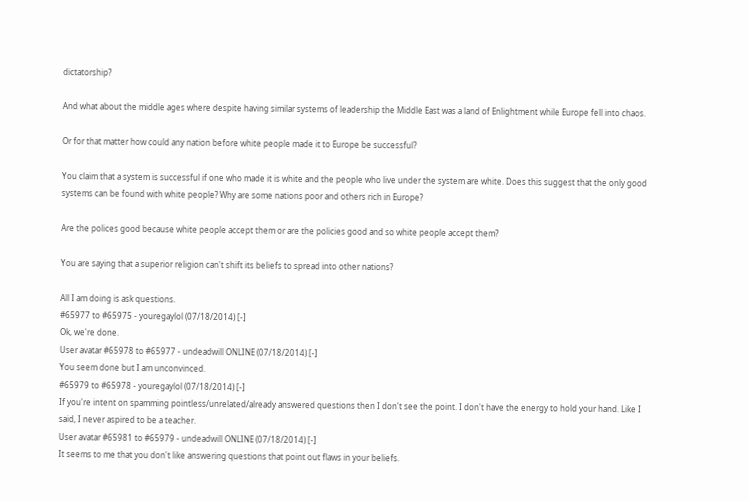dictatorship?

And what about the middle ages where despite having similar systems of leadership the Middle East was a land of Enlightment while Europe fell into chaos.

Or for that matter how could any nation before white people made it to Europe be successful?

You claim that a system is successful if one who made it is white and the people who live under the system are white. Does this suggest that the only good systems can be found with white people? Why are some nations poor and others rich in Europe?

Are the polices good because white people accept them or are the policies good and so white people accept them?

You are saying that a superior religion can't shift its beliefs to spread into other nations?

All I am doing is ask questions.
#65977 to #65975 - youregaylol (07/18/2014) [-]
Ok, we're done.
User avatar #65978 to #65977 - undeadwill ONLINE (07/18/2014) [-]
You seem done but I am unconvinced.
#65979 to #65978 - youregaylol (07/18/2014) [-]
If you're intent on spamming pointless/unrelated/already answered questions then I don't see the point. I don't have the energy to hold your hand. Like I said, I never aspired to be a teacher.
User avatar #65981 to #65979 - undeadwill ONLINE (07/18/2014) [-]
It seems to me that you don't like answering questions that point out flaws in your beliefs.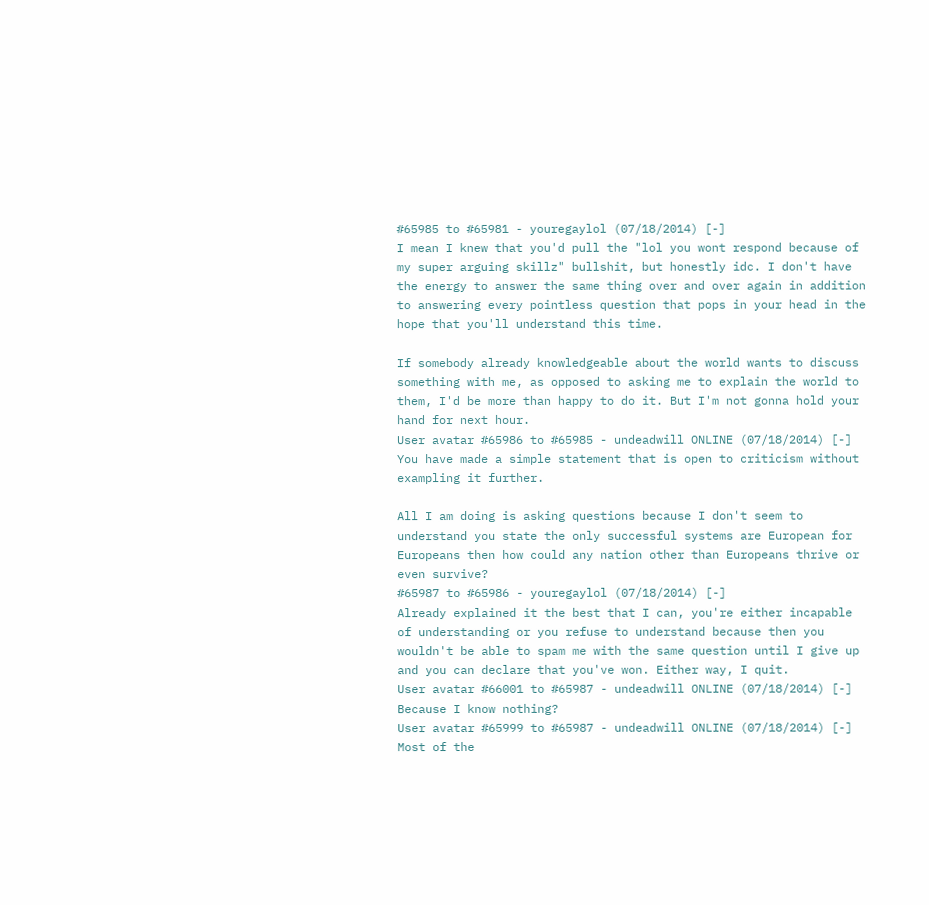#65985 to #65981 - youregaylol (07/18/2014) [-]
I mean I knew that you'd pull the "lol you wont respond because of my super arguing skillz" bullshit, but honestly idc. I don't have the energy to answer the same thing over and over again in addition to answering every pointless question that pops in your head in the hope that you'll understand this time.

If somebody already knowledgeable about the world wants to discuss something with me, as opposed to asking me to explain the world to them, I'd be more than happy to do it. But I'm not gonna hold your hand for next hour.
User avatar #65986 to #65985 - undeadwill ONLINE (07/18/2014) [-]
You have made a simple statement that is open to criticism without exampling it further.

All I am doing is asking questions because I don't seem to understand you state the only successful systems are European for Europeans then how could any nation other than Europeans thrive or even survive?
#65987 to #65986 - youregaylol (07/18/2014) [-]
Already explained it the best that I can, you're either incapable of understanding or you refuse to understand because then you wouldn't be able to spam me with the same question until I give up and you can declare that you've won. Either way, I quit.
User avatar #66001 to #65987 - undeadwill ONLINE (07/18/2014) [-]
Because I know nothing?
User avatar #65999 to #65987 - undeadwill ONLINE (07/18/2014) [-]
Most of the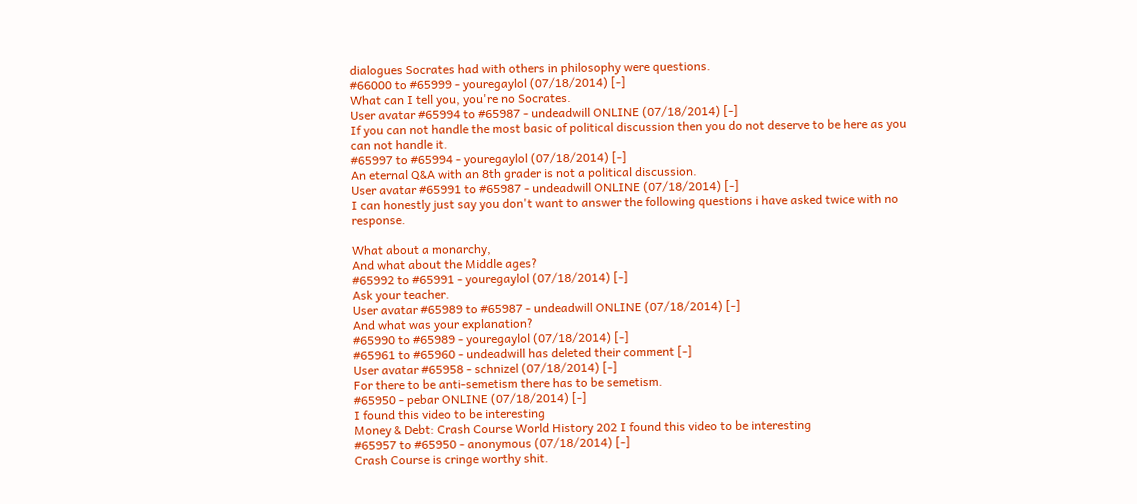dialogues Socrates had with others in philosophy were questions.
#66000 to #65999 - youregaylol (07/18/2014) [-]
What can I tell you, you're no Socrates.
User avatar #65994 to #65987 - undeadwill ONLINE (07/18/2014) [-]
If you can not handle the most basic of political discussion then you do not deserve to be here as you can not handle it.
#65997 to #65994 - youregaylol (07/18/2014) [-]
An eternal Q&A with an 8th grader is not a political discussion.
User avatar #65991 to #65987 - undeadwill ONLINE (07/18/2014) [-]
I can honestly just say you don't want to answer the following questions i have asked twice with no response.

What about a monarchy,
And what about the Middle ages?
#65992 to #65991 - youregaylol (07/18/2014) [-]
Ask your teacher.
User avatar #65989 to #65987 - undeadwill ONLINE (07/18/2014) [-]
And what was your explanation?
#65990 to #65989 - youregaylol (07/18/2014) [-]
#65961 to #65960 - undeadwill has deleted their comment [-]
User avatar #65958 - schnizel (07/18/2014) [-]
For there to be anti-semetism there has to be semetism.
#65950 - pebar ONLINE (07/18/2014) [-]
I found this video to be interesting
Money & Debt: Crash Course World History 202 I found this video to be interesting
#65957 to #65950 - anonymous (07/18/2014) [-]
Crash Course is cringe worthy shit.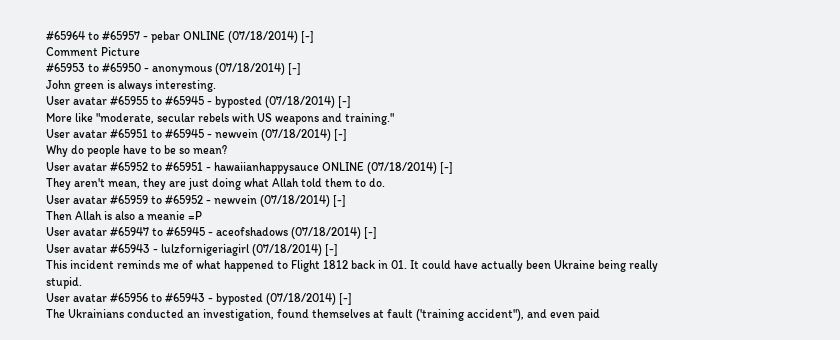#65964 to #65957 - pebar ONLINE (07/18/2014) [-]
Comment Picture
#65953 to #65950 - anonymous (07/18/2014) [-]
John green is always interesting.
User avatar #65955 to #65945 - byposted (07/18/2014) [-]
More like "moderate, secular rebels with US weapons and training."
User avatar #65951 to #65945 - newvein (07/18/2014) [-]
Why do people have to be so mean?
User avatar #65952 to #65951 - hawaiianhappysauce ONLINE (07/18/2014) [-]
They aren't mean, they are just doing what Allah told them to do.
User avatar #65959 to #65952 - newvein (07/18/2014) [-]
Then Allah is also a meanie =P
User avatar #65947 to #65945 - aceofshadows (07/18/2014) [-]
User avatar #65943 - lulzfornigeriagirl (07/18/2014) [-]
This incident reminds me of what happened to Flight 1812 back in 01. It could have actually been Ukraine being really stupid.
User avatar #65956 to #65943 - byposted (07/18/2014) [-]
The Ukrainians conducted an investigation, found themselves at fault ('training accident"), and even paid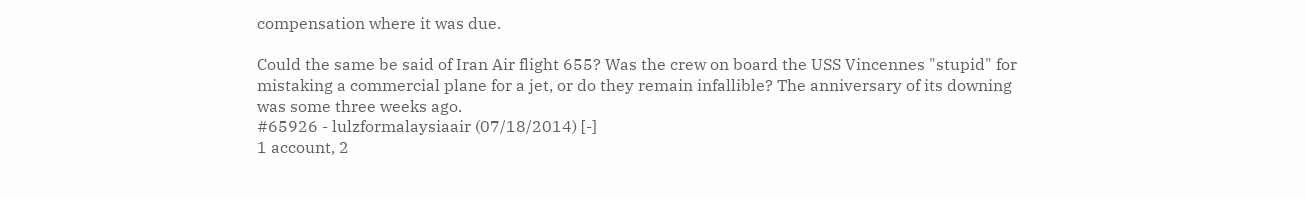compensation where it was due.

Could the same be said of Iran Air flight 655? Was the crew on board the USS Vincennes "stupid" for mistaking a commercial plane for a jet, or do they remain infallible? The anniversary of its downing was some three weeks ago.
#65926 - lulzformalaysiaair (07/18/2014) [-]
1 account, 2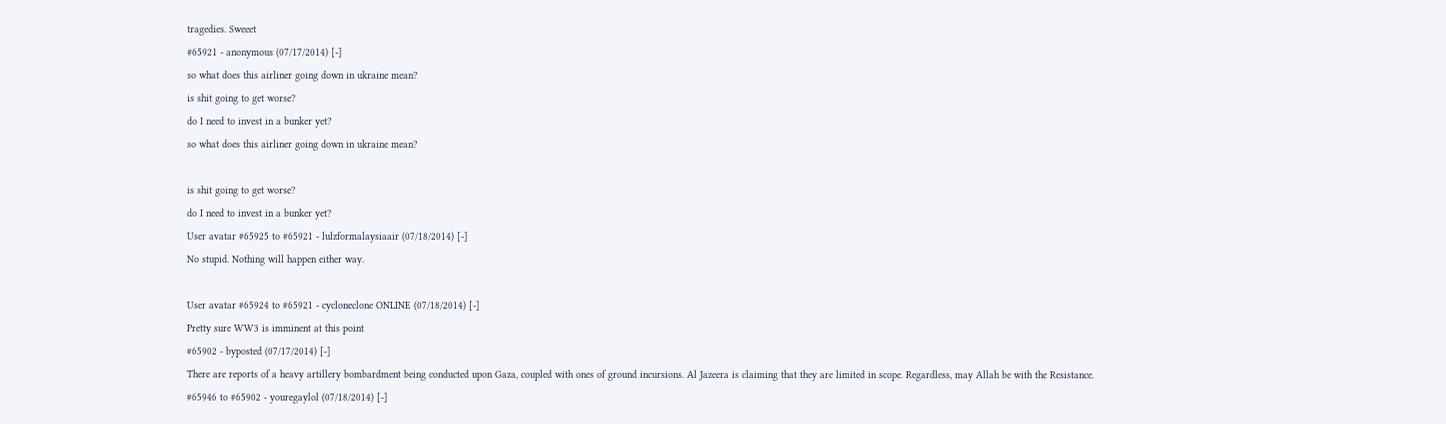tragedies. Sweeet
#65921 - anonymous (07/17/2014) [-]
so what does this airliner going down in ukraine mean?
is shit going to get worse?
do I need to invest in a bunker yet?
so what does this airliner going down in ukraine mean?

is shit going to get worse?
do I need to invest in a bunker yet?
User avatar #65925 to #65921 - lulzformalaysiaair (07/18/2014) [-]
No stupid. Nothing will happen either way.

User avatar #65924 to #65921 - cycloneclone ONLINE (07/18/2014) [-]
Pretty sure WW3 is imminent at this point
#65902 - byposted (07/17/2014) [-]
There are reports of a heavy artillery bombardment being conducted upon Gaza, coupled with ones of ground incursions. Al Jazeera is claiming that they are limited in scope. Regardless, may Allah be with the Resistance.
#65946 to #65902 - youregaylol (07/18/2014) [-]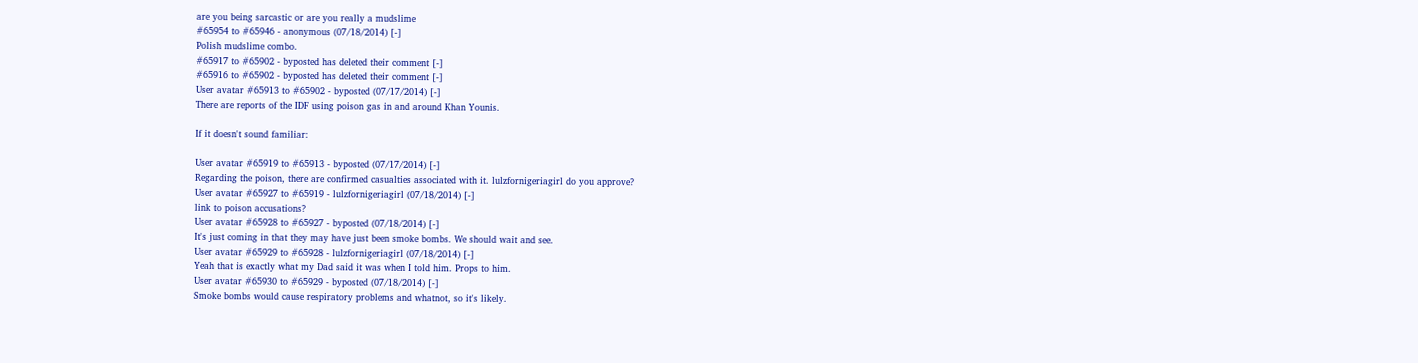are you being sarcastic or are you really a mudslime
#65954 to #65946 - anonymous (07/18/2014) [-]
Polish mudslime combo.
#65917 to #65902 - byposted has deleted their comment [-]
#65916 to #65902 - byposted has deleted their comment [-]
User avatar #65913 to #65902 - byposted (07/17/2014) [-]
There are reports of the IDF using poison gas in and around Khan Younis.

If it doesn't sound familiar:

User avatar #65919 to #65913 - byposted (07/17/2014) [-]
Regarding the poison, there are confirmed casualties associated with it. lulzfornigeriagirl do you approve?
User avatar #65927 to #65919 - lulzfornigeriagirl (07/18/2014) [-]
link to poison accusations?
User avatar #65928 to #65927 - byposted (07/18/2014) [-]
It's just coming in that they may have just been smoke bombs. We should wait and see.
User avatar #65929 to #65928 - lulzfornigeriagirl (07/18/2014) [-]
Yeah that is exactly what my Dad said it was when I told him. Props to him.
User avatar #65930 to #65929 - byposted (07/18/2014) [-]
Smoke bombs would cause respiratory problems and whatnot, so it's likely.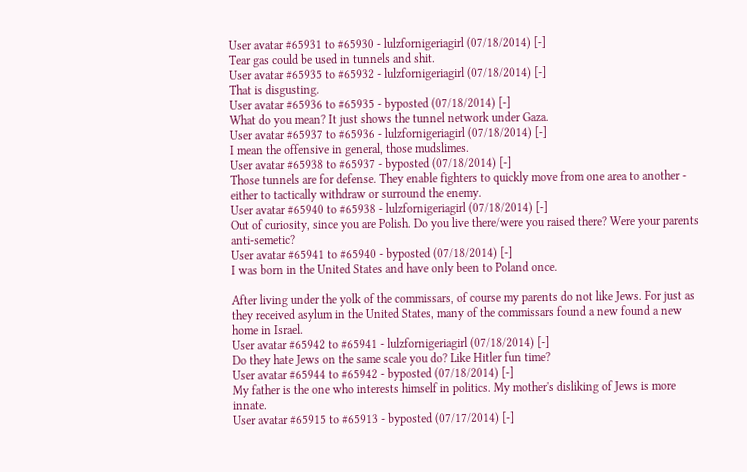User avatar #65931 to #65930 - lulzfornigeriagirl (07/18/2014) [-]
Tear gas could be used in tunnels and shit.
User avatar #65935 to #65932 - lulzfornigeriagirl (07/18/2014) [-]
That is disgusting.
User avatar #65936 to #65935 - byposted (07/18/2014) [-]
What do you mean? It just shows the tunnel network under Gaza.
User avatar #65937 to #65936 - lulzfornigeriagirl (07/18/2014) [-]
I mean the offensive in general, those mudslimes.
User avatar #65938 to #65937 - byposted (07/18/2014) [-]
Those tunnels are for defense. They enable fighters to quickly move from one area to another - either to tactically withdraw or surround the enemy.
User avatar #65940 to #65938 - lulzfornigeriagirl (07/18/2014) [-]
Out of curiosity, since you are Polish. Do you live there/were you raised there? Were your parents anti-semetic?
User avatar #65941 to #65940 - byposted (07/18/2014) [-]
I was born in the United States and have only been to Poland once.

After living under the yolk of the commissars, of course my parents do not like Jews. For just as they received asylum in the United States, many of the commissars found a new found a new home in Israel.
User avatar #65942 to #65941 - lulzfornigeriagirl (07/18/2014) [-]
Do they hate Jews on the same scale you do? Like Hitler fun time?
User avatar #65944 to #65942 - byposted (07/18/2014) [-]
My father is the one who interests himself in politics. My mother's disliking of Jews is more innate.
User avatar #65915 to #65913 - byposted (07/17/2014) [-]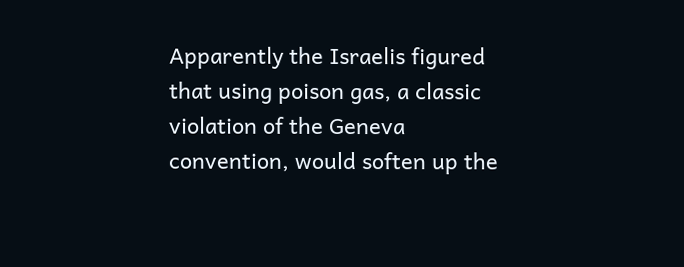Apparently the Israelis figured that using poison gas, a classic violation of the Geneva convention, would soften up the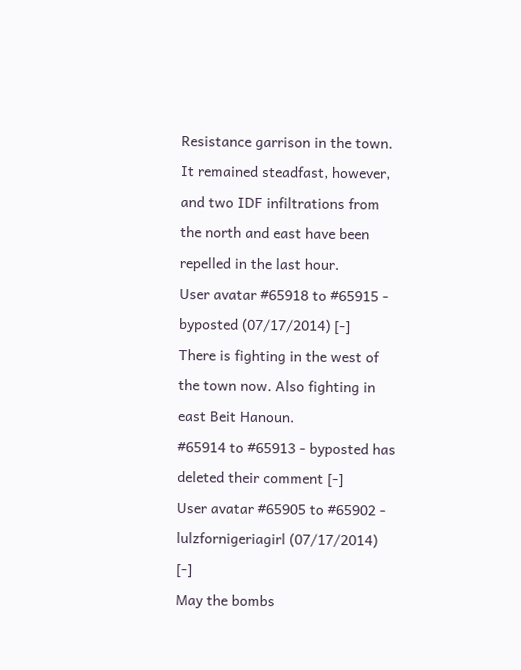Resistance garrison in the town. It remained steadfast, however, and two IDF infiltrations from the north and east have been repelled in the last hour.
User avatar #65918 to #65915 - byposted (07/17/2014) [-]
There is fighting in the west of the town now. Also fighting in east Beit Hanoun.
#65914 to #65913 - byposted has deleted their comment [-]
User avatar #65905 to #65902 - lulzfornigeriagirl (07/17/2014) [-]
May the bombs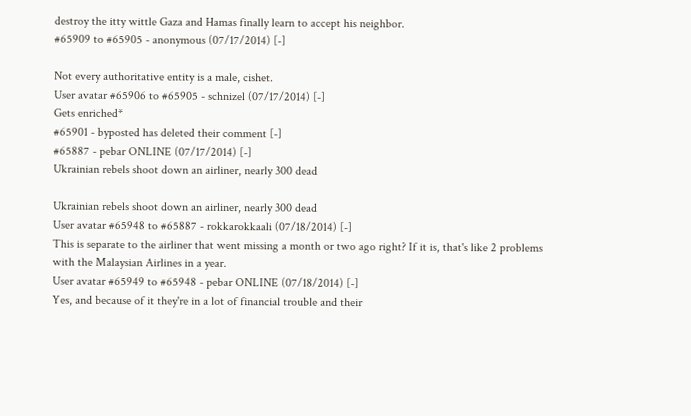destroy the itty wittle Gaza and Hamas finally learn to accept his neighbor.
#65909 to #65905 - anonymous (07/17/2014) [-]

Not every authoritative entity is a male, cishet.
User avatar #65906 to #65905 - schnizel (07/17/2014) [-]
Gets enriched*
#65901 - byposted has deleted their comment [-]
#65887 - pebar ONLINE (07/17/2014) [-]
Ukrainian rebels shoot down an airliner, nearly 300 dead

Ukrainian rebels shoot down an airliner, nearly 300 dead
User avatar #65948 to #65887 - rokkarokkaali (07/18/2014) [-]
This is separate to the airliner that went missing a month or two ago right? If it is, that's like 2 problems with the Malaysian Airlines in a year.
User avatar #65949 to #65948 - pebar ONLINE (07/18/2014) [-]
Yes, and because of it they're in a lot of financial trouble and their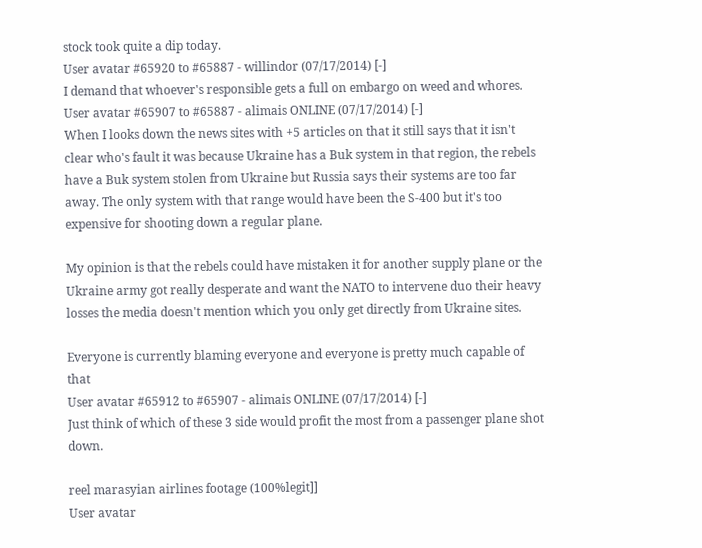stock took quite a dip today.
User avatar #65920 to #65887 - willindor (07/17/2014) [-]
I demand that whoever's responsible gets a full on embargo on weed and whores.
User avatar #65907 to #65887 - alimais ONLINE (07/17/2014) [-]
When I looks down the news sites with +5 articles on that it still says that it isn't clear who's fault it was because Ukraine has a Buk system in that region, the rebels have a Buk system stolen from Ukraine but Russia says their systems are too far away. The only system with that range would have been the S-400 but it's too expensive for shooting down a regular plane.

My opinion is that the rebels could have mistaken it for another supply plane or the Ukraine army got really desperate and want the NATO to intervene duo their heavy losses the media doesn't mention which you only get directly from Ukraine sites.

Everyone is currently blaming everyone and everyone is pretty much capable of that
User avatar #65912 to #65907 - alimais ONLINE (07/17/2014) [-]
Just think of which of these 3 side would profit the most from a passenger plane shot down.

reel marasyian airlines footage (100%legit]]
User avatar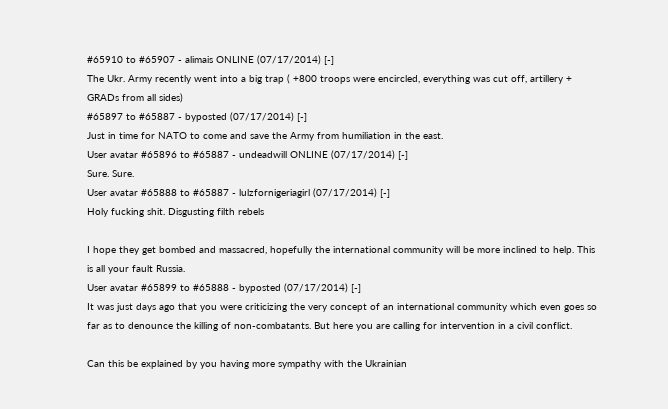#65910 to #65907 - alimais ONLINE (07/17/2014) [-]
The Ukr. Army recently went into a big trap ( +800 troops were encircled, everything was cut off, artillery + GRADs from all sides)
#65897 to #65887 - byposted (07/17/2014) [-]
Just in time for NATO to come and save the Army from humiliation in the east.
User avatar #65896 to #65887 - undeadwill ONLINE (07/17/2014) [-]
Sure. Sure.
User avatar #65888 to #65887 - lulzfornigeriagirl (07/17/2014) [-]
Holy fucking shit. Disgusting filth rebels

I hope they get bombed and massacred, hopefully the international community will be more inclined to help. This is all your fault Russia.
User avatar #65899 to #65888 - byposted (07/17/2014) [-]
It was just days ago that you were criticizing the very concept of an international community which even goes so far as to denounce the killing of non-combatants. But here you are calling for intervention in a civil conflict.

Can this be explained by you having more sympathy with the Ukrainian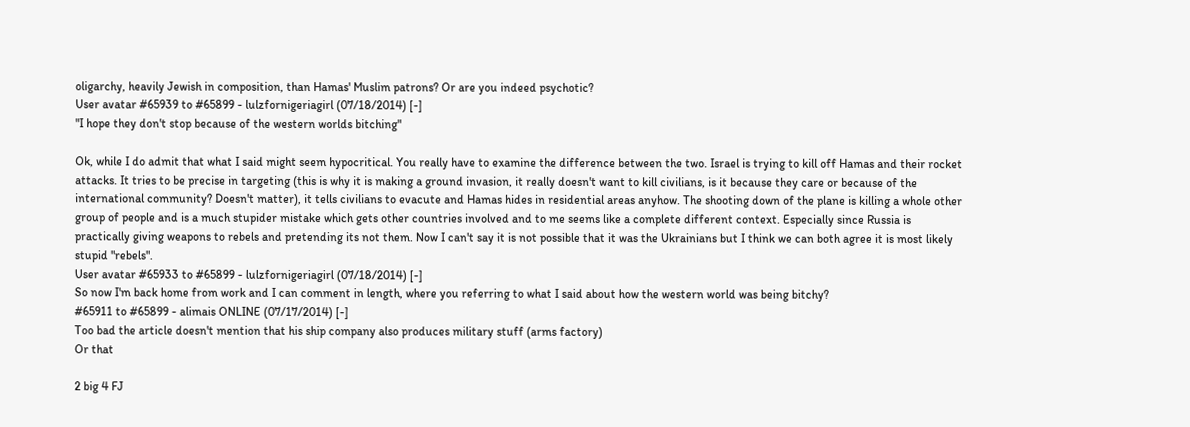oligarchy, heavily Jewish in composition, than Hamas' Muslim patrons? Or are you indeed psychotic?
User avatar #65939 to #65899 - lulzfornigeriagirl (07/18/2014) [-]
"I hope they don't stop because of the western worlds bitching"

Ok, while I do admit that what I said might seem hypocritical. You really have to examine the difference between the two. Israel is trying to kill off Hamas and their rocket attacks. It tries to be precise in targeting (this is why it is making a ground invasion, it really doesn't want to kill civilians, is it because they care or because of the international community? Doesn't matter), it tells civilians to evacute and Hamas hides in residential areas anyhow. The shooting down of the plane is killing a whole other group of people and is a much stupider mistake which gets other countries involved and to me seems like a complete different context. Especially since Russia is practically giving weapons to rebels and pretending its not them. Now I can't say it is not possible that it was the Ukrainians but I think we can both agree it is most likely stupid "rebels".
User avatar #65933 to #65899 - lulzfornigeriagirl (07/18/2014) [-]
So now I'm back home from work and I can comment in length, where you referring to what I said about how the western world was being bitchy?
#65911 to #65899 - alimais ONLINE (07/17/2014) [-]
Too bad the article doesn't mention that his ship company also produces military stuff (arms factory)
Or that

2 big 4 FJ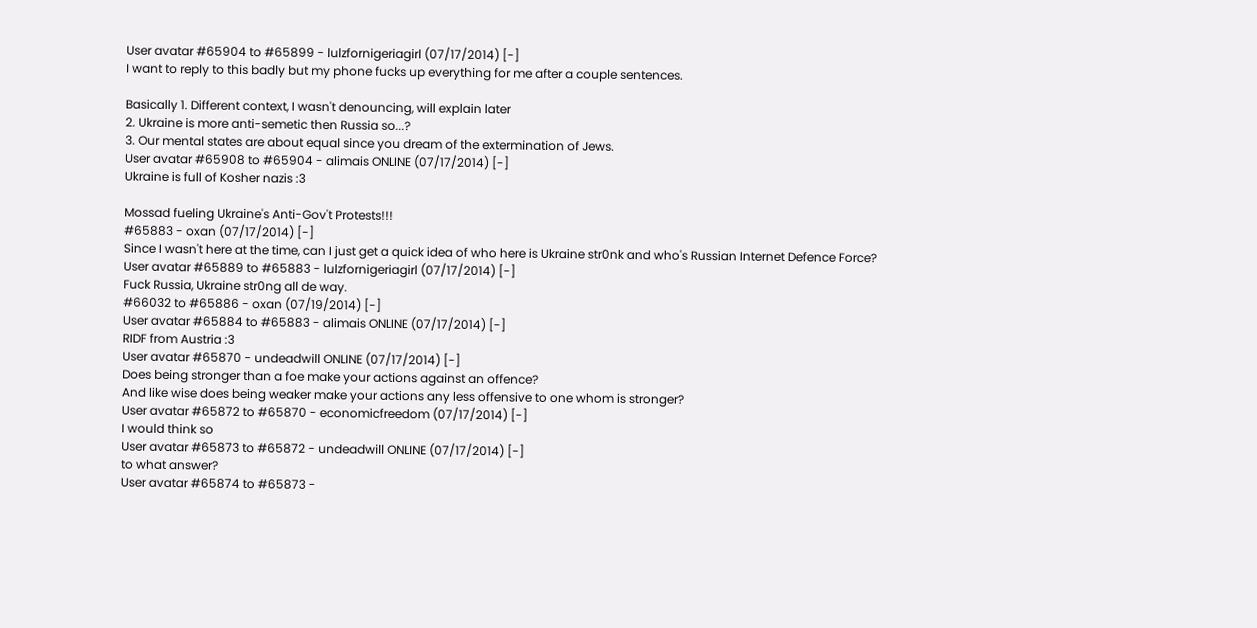User avatar #65904 to #65899 - lulzfornigeriagirl (07/17/2014) [-]
I want to reply to this badly but my phone fucks up everything for me after a couple sentences.

Basically 1. Different context, I wasn't denouncing, will explain later
2. Ukraine is more anti-semetic then Russia so...?
3. Our mental states are about equal since you dream of the extermination of Jews.
User avatar #65908 to #65904 - alimais ONLINE (07/17/2014) [-]
Ukraine is full of Kosher nazis :3

Mossad fueling Ukraine's Anti-Gov't Protests!!!
#65883 - oxan (07/17/2014) [-]
Since I wasn't here at the time, can I just get a quick idea of who here is Ukraine str0nk and who's Russian Internet Defence Force?
User avatar #65889 to #65883 - lulzfornigeriagirl (07/17/2014) [-]
Fuck Russia, Ukraine str0ng all de way.
#66032 to #65886 - oxan (07/19/2014) [-]
User avatar #65884 to #65883 - alimais ONLINE (07/17/2014) [-]
RIDF from Austria :3
User avatar #65870 - undeadwill ONLINE (07/17/2014) [-]
Does being stronger than a foe make your actions against an offence?
And like wise does being weaker make your actions any less offensive to one whom is stronger?
User avatar #65872 to #65870 - economicfreedom (07/17/2014) [-]
I would think so
User avatar #65873 to #65872 - undeadwill ONLINE (07/17/2014) [-]
to what answer?
User avatar #65874 to #65873 -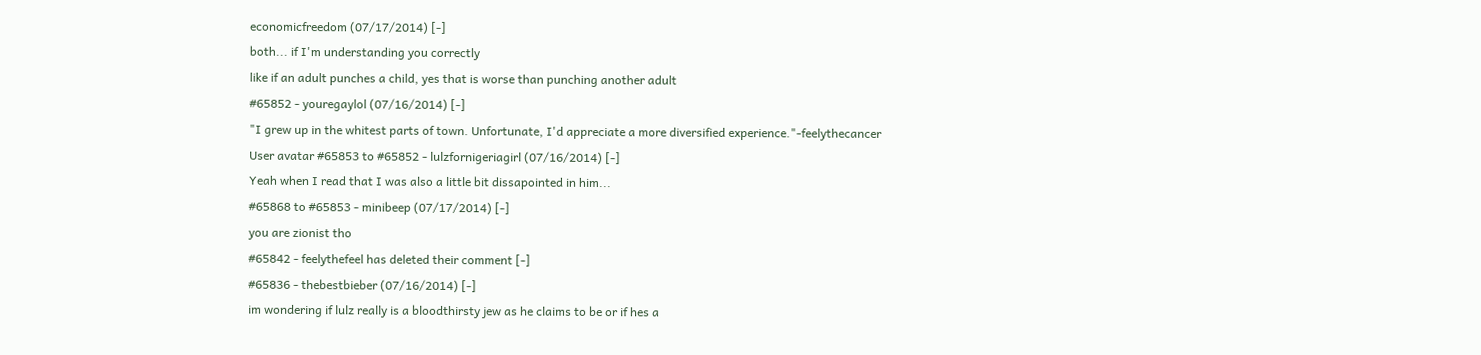economicfreedom (07/17/2014) [-]
both... if I'm understanding you correctly
like if an adult punches a child, yes that is worse than punching another adult
#65852 - youregaylol (07/16/2014) [-]
"I grew up in the whitest parts of town. Unfortunate, I'd appreciate a more diversified experience."-feelythecancer
User avatar #65853 to #65852 - lulzfornigeriagirl (07/16/2014) [-]
Yeah when I read that I was also a little bit dissapointed in him...
#65868 to #65853 - minibeep (07/17/2014) [-]
you are zionist tho
#65842 - feelythefeel has deleted their comment [-]
#65836 - thebestbieber (07/16/2014) [-]
im wondering if lulz really is a bloodthirsty jew as he claims to be or if hes a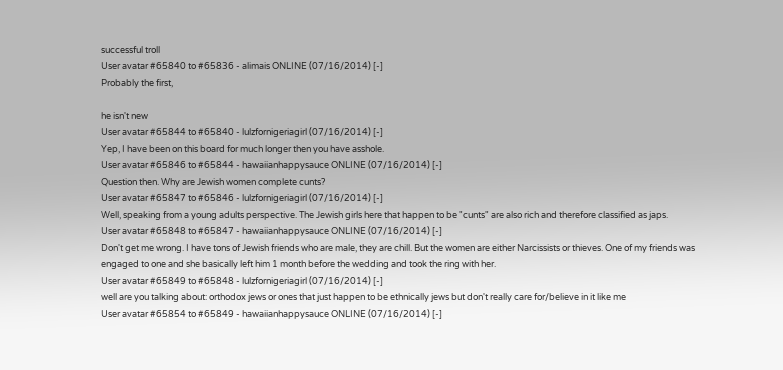successful troll
User avatar #65840 to #65836 - alimais ONLINE (07/16/2014) [-]
Probably the first,

he isn't new
User avatar #65844 to #65840 - lulzfornigeriagirl (07/16/2014) [-]
Yep, I have been on this board for much longer then you have asshole.
User avatar #65846 to #65844 - hawaiianhappysauce ONLINE (07/16/2014) [-]
Question then. Why are Jewish women complete cunts?
User avatar #65847 to #65846 - lulzfornigeriagirl (07/16/2014) [-]
Well, speaking from a young adults perspective. The Jewish girls here that happen to be "cunts" are also rich and therefore classified as japs.
User avatar #65848 to #65847 - hawaiianhappysauce ONLINE (07/16/2014) [-]
Don't get me wrong. I have tons of Jewish friends who are male, they are chill. But the women are either Narcissists or thieves. One of my friends was engaged to one and she basically left him 1 month before the wedding and took the ring with her.
User avatar #65849 to #65848 - lulzfornigeriagirl (07/16/2014) [-]
well are you talking about: orthodox jews or ones that just happen to be ethnically jews but don't really care for/believe in it like me
User avatar #65854 to #65849 - hawaiianhappysauce ONLINE (07/16/2014) [-]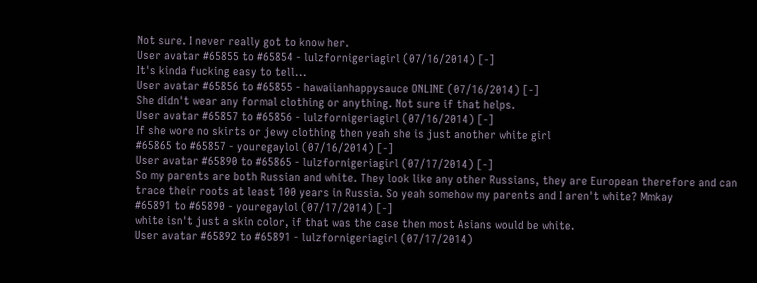Not sure. I never really got to know her.
User avatar #65855 to #65854 - lulzfornigeriagirl (07/16/2014) [-]
It's kinda fucking easy to tell...
User avatar #65856 to #65855 - hawaiianhappysauce ONLINE (07/16/2014) [-]
She didn't wear any formal clothing or anything. Not sure if that helps.
User avatar #65857 to #65856 - lulzfornigeriagirl (07/16/2014) [-]
If she wore no skirts or jewy clothing then yeah she is just another white girl
#65865 to #65857 - youregaylol (07/16/2014) [-]
User avatar #65890 to #65865 - lulzfornigeriagirl (07/17/2014) [-]
So my parents are both Russian and white. They look like any other Russians, they are European therefore and can trace their roots at least 100 years in Russia. So yeah somehow my parents and I aren't white? Mmkay
#65891 to #65890 - youregaylol (07/17/2014) [-]
white isn't just a skin color, if that was the case then most Asians would be white.
User avatar #65892 to #65891 - lulzfornigeriagirl (07/17/2014)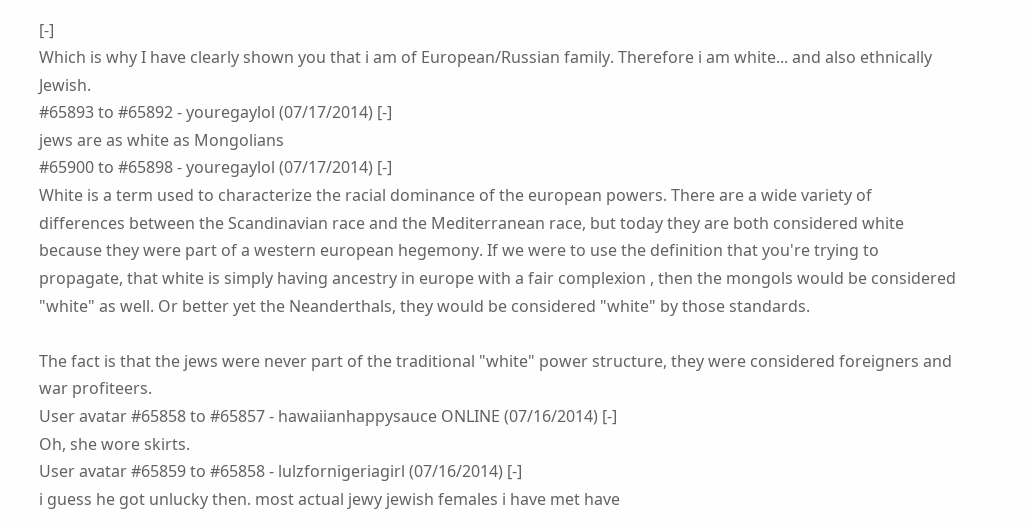[-]
Which is why I have clearly shown you that i am of European/Russian family. Therefore i am white... and also ethnically Jewish.
#65893 to #65892 - youregaylol (07/17/2014) [-]
jews are as white as Mongolians
#65900 to #65898 - youregaylol (07/17/2014) [-]
White is a term used to characterize the racial dominance of the european powers. There are a wide variety of differences between the Scandinavian race and the Mediterranean race, but today they are both considered white because they were part of a western european hegemony. If we were to use the definition that you're trying to propagate, that white is simply having ancestry in europe with a fair complexion , then the mongols would be considered "white" as well. Or better yet the Neanderthals, they would be considered "white" by those standards.

The fact is that the jews were never part of the traditional "white" power structure, they were considered foreigners and war profiteers.
User avatar #65858 to #65857 - hawaiianhappysauce ONLINE (07/16/2014) [-]
Oh, she wore skirts.
User avatar #65859 to #65858 - lulzfornigeriagirl (07/16/2014) [-]
i guess he got unlucky then. most actual jewy jewish females i have met have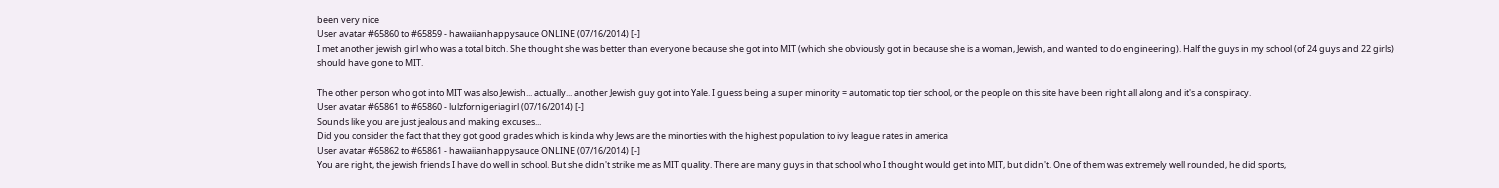been very nice
User avatar #65860 to #65859 - hawaiianhappysauce ONLINE (07/16/2014) [-]
I met another jewish girl who was a total bitch. She thought she was better than everyone because she got into MIT (which she obviously got in because she is a woman, Jewish, and wanted to do engineering). Half the guys in my school (of 24 guys and 22 girls) should have gone to MIT.

The other person who got into MIT was also Jewish... actually... another Jewish guy got into Yale. I guess being a super minority = automatic top tier school, or the people on this site have been right all along and it's a conspiracy.
User avatar #65861 to #65860 - lulzfornigeriagirl (07/16/2014) [-]
Sounds like you are just jealous and making excuses...
Did you consider the fact that they got good grades which is kinda why Jews are the minorties with the highest population to ivy league rates in america
User avatar #65862 to #65861 - hawaiianhappysauce ONLINE (07/16/2014) [-]
You are right, the jewish friends I have do well in school. But she didn't strike me as MIT quality. There are many guys in that school who I thought would get into MIT, but didn't. One of them was extremely well rounded, he did sports,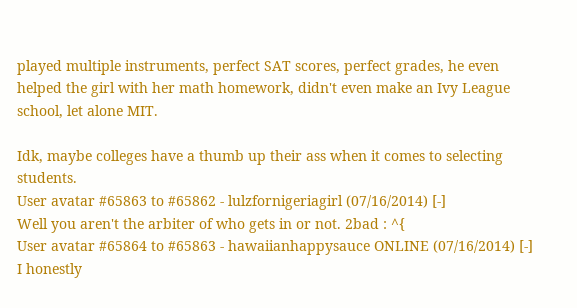played multiple instruments, perfect SAT scores, perfect grades, he even helped the girl with her math homework, didn't even make an Ivy League school, let alone MIT.

Idk, maybe colleges have a thumb up their ass when it comes to selecting students.
User avatar #65863 to #65862 - lulzfornigeriagirl (07/16/2014) [-]
Well you aren't the arbiter of who gets in or not. 2bad : ^{
User avatar #65864 to #65863 - hawaiianhappysauce ONLINE (07/16/2014) [-]
I honestly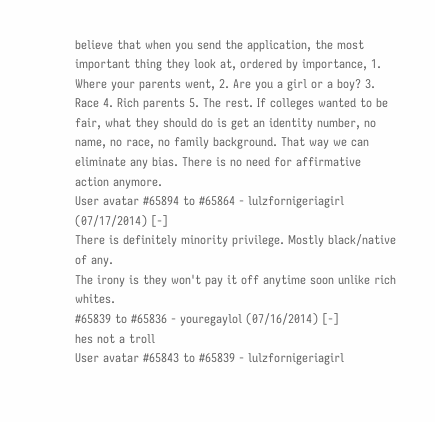believe that when you send the application, the most important thing they look at, ordered by importance, 1. Where your parents went, 2. Are you a girl or a boy? 3. Race 4. Rich parents 5. The rest. If colleges wanted to be fair, what they should do is get an identity number, no name, no race, no family background. That way we can eliminate any bias. There is no need for affirmative action anymore.
User avatar #65894 to #65864 - lulzfornigeriagirl (07/17/2014) [-]
There is definitely minority privilege. Mostly black/native of any.
The irony is they won't pay it off anytime soon unlike rich whites.
#65839 to #65836 - youregaylol (07/16/2014) [-]
hes not a troll
User avatar #65843 to #65839 - lulzfornigeriagirl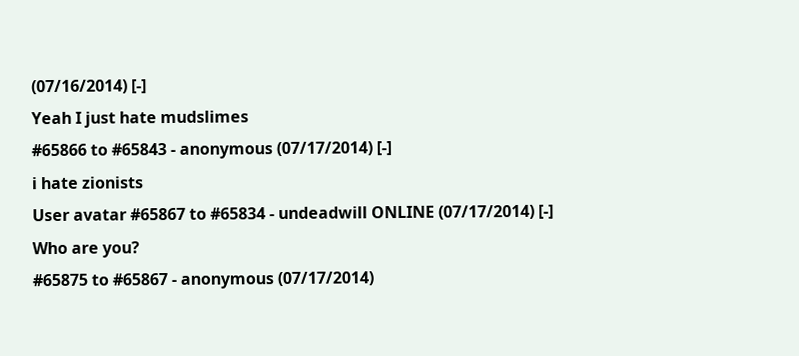(07/16/2014) [-]
Yeah I just hate mudslimes
#65866 to #65843 - anonymous (07/17/2014) [-]
i hate zionists
User avatar #65867 to #65834 - undeadwill ONLINE (07/17/2014) [-]
Who are you?
#65875 to #65867 - anonymous (07/17/2014)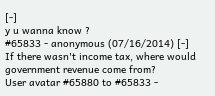[-]
y u wanna know ?
#65833 - anonymous (07/16/2014) [-]
If there wasn't income tax, where would government revenue come from?
User avatar #65880 to #65833 -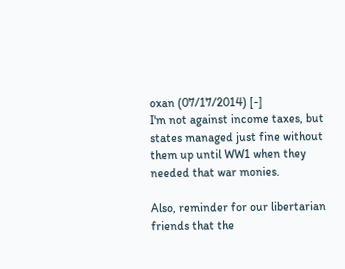oxan (07/17/2014) [-]
I'm not against income taxes, but states managed just fine without them up until WW1 when they needed that war monies.

Also, reminder for our libertarian friends that the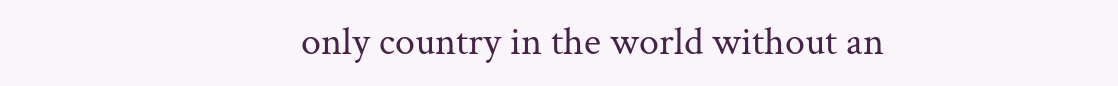only country in the world without an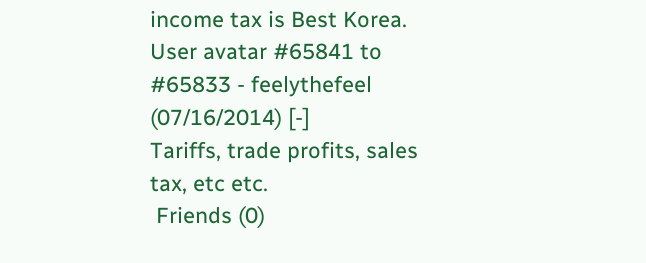income tax is Best Korea.
User avatar #65841 to #65833 - feelythefeel (07/16/2014) [-]
Tariffs, trade profits, sales tax, etc etc.
 Friends (0)